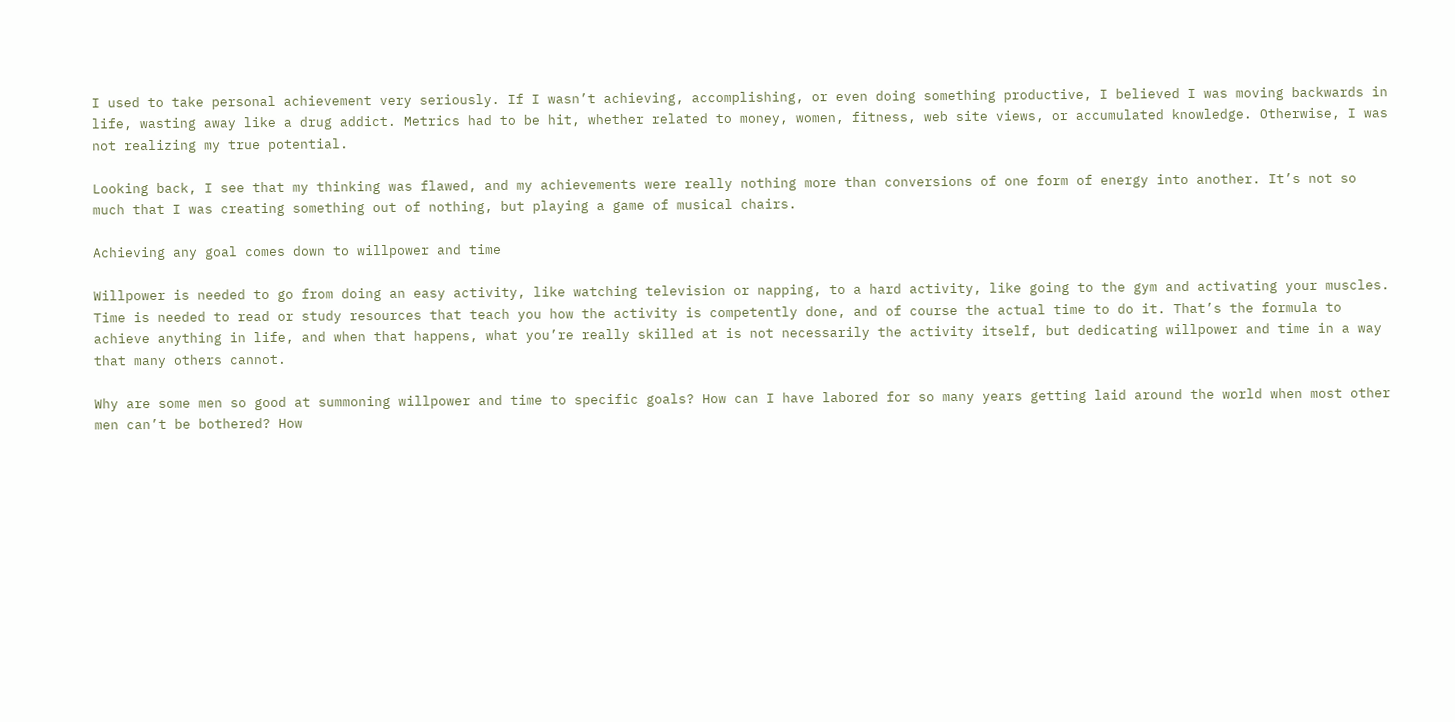I used to take personal achievement very seriously. If I wasn’t achieving, accomplishing, or even doing something productive, I believed I was moving backwards in life, wasting away like a drug addict. Metrics had to be hit, whether related to money, women, fitness, web site views, or accumulated knowledge. Otherwise, I was not realizing my true potential.

Looking back, I see that my thinking was flawed, and my achievements were really nothing more than conversions of one form of energy into another. It’s not so much that I was creating something out of nothing, but playing a game of musical chairs.

Achieving any goal comes down to willpower and time

Willpower is needed to go from doing an easy activity, like watching television or napping, to a hard activity, like going to the gym and activating your muscles. Time is needed to read or study resources that teach you how the activity is competently done, and of course the actual time to do it. That’s the formula to achieve anything in life, and when that happens, what you’re really skilled at is not necessarily the activity itself, but dedicating willpower and time in a way that many others cannot.

Why are some men so good at summoning willpower and time to specific goals? How can I have labored for so many years getting laid around the world when most other men can’t be bothered? How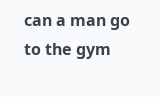can a man go to the gym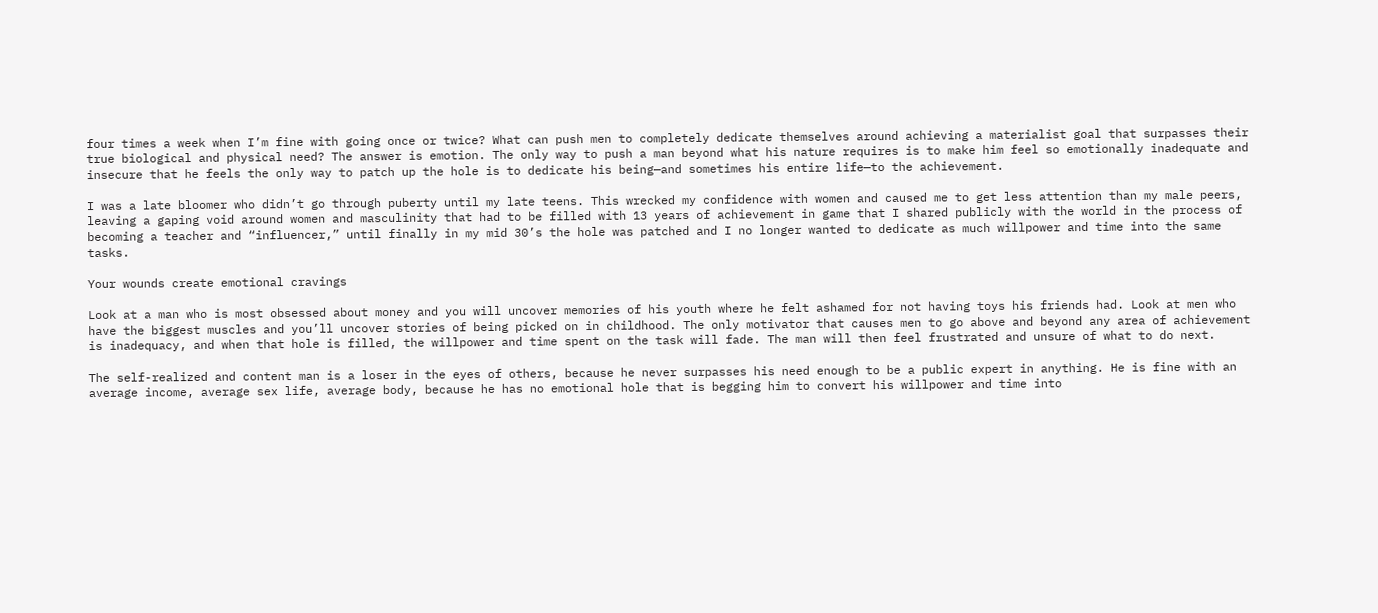four times a week when I’m fine with going once or twice? What can push men to completely dedicate themselves around achieving a materialist goal that surpasses their true biological and physical need? The answer is emotion. The only way to push a man beyond what his nature requires is to make him feel so emotionally inadequate and insecure that he feels the only way to patch up the hole is to dedicate his being—and sometimes his entire life—to the achievement.

I was a late bloomer who didn’t go through puberty until my late teens. This wrecked my confidence with women and caused me to get less attention than my male peers, leaving a gaping void around women and masculinity that had to be filled with 13 years of achievement in game that I shared publicly with the world in the process of becoming a teacher and “influencer,” until finally in my mid 30’s the hole was patched and I no longer wanted to dedicate as much willpower and time into the same tasks.

Your wounds create emotional cravings

Look at a man who is most obsessed about money and you will uncover memories of his youth where he felt ashamed for not having toys his friends had. Look at men who have the biggest muscles and you’ll uncover stories of being picked on in childhood. The only motivator that causes men to go above and beyond any area of achievement is inadequacy, and when that hole is filled, the willpower and time spent on the task will fade. The man will then feel frustrated and unsure of what to do next.

The self-realized and content man is a loser in the eyes of others, because he never surpasses his need enough to be a public expert in anything. He is fine with an average income, average sex life, average body, because he has no emotional hole that is begging him to convert his willpower and time into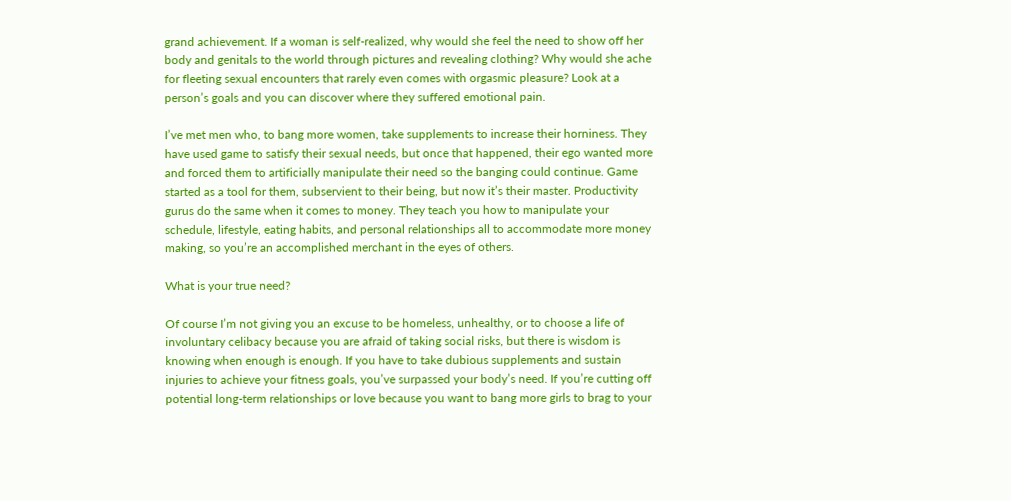grand achievement. If a woman is self-realized, why would she feel the need to show off her body and genitals to the world through pictures and revealing clothing? Why would she ache for fleeting sexual encounters that rarely even comes with orgasmic pleasure? Look at a person’s goals and you can discover where they suffered emotional pain.

I’ve met men who, to bang more women, take supplements to increase their horniness. They have used game to satisfy their sexual needs, but once that happened, their ego wanted more and forced them to artificially manipulate their need so the banging could continue. Game started as a tool for them, subservient to their being, but now it’s their master. Productivity gurus do the same when it comes to money. They teach you how to manipulate your schedule, lifestyle, eating habits, and personal relationships all to accommodate more money making, so you’re an accomplished merchant in the eyes of others.

What is your true need?

Of course I’m not giving you an excuse to be homeless, unhealthy, or to choose a life of involuntary celibacy because you are afraid of taking social risks, but there is wisdom is knowing when enough is enough. If you have to take dubious supplements and sustain injuries to achieve your fitness goals, you’ve surpassed your body’s need. If you’re cutting off potential long-term relationships or love because you want to bang more girls to brag to your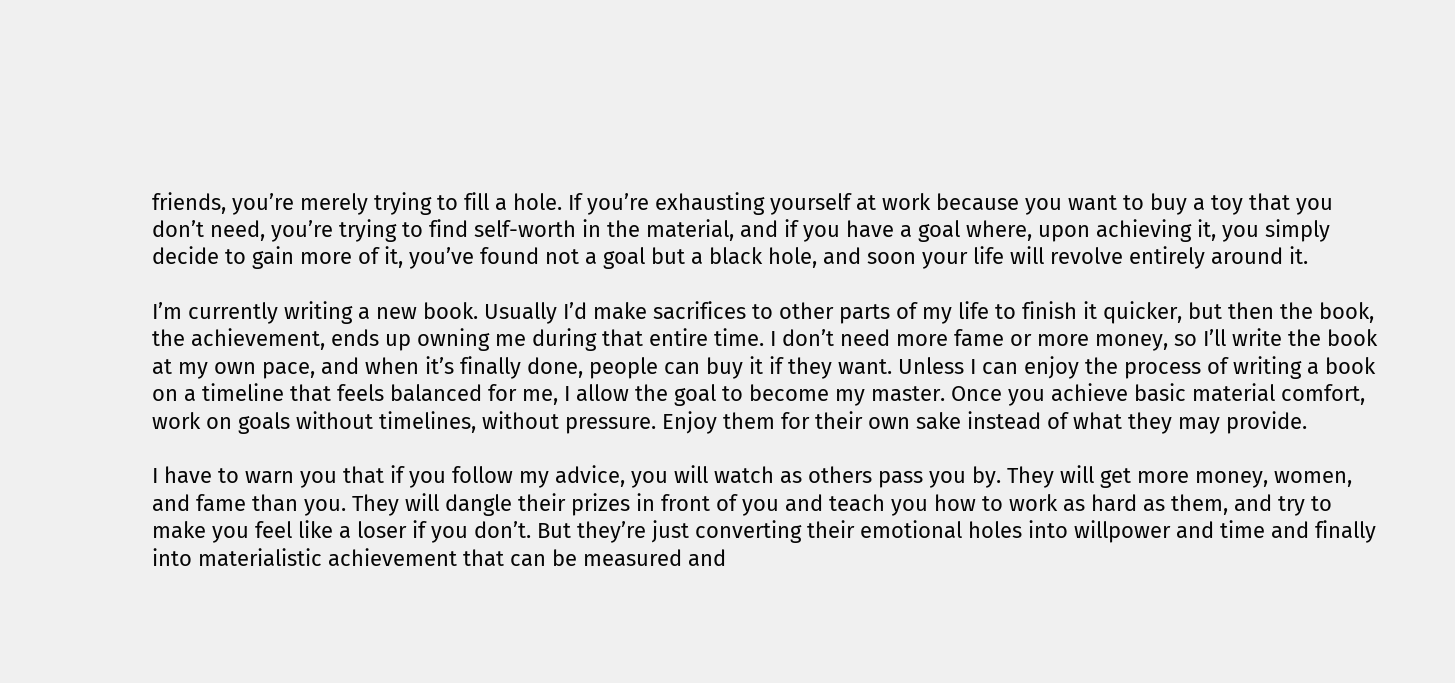friends, you’re merely trying to fill a hole. If you’re exhausting yourself at work because you want to buy a toy that you don’t need, you’re trying to find self-worth in the material, and if you have a goal where, upon achieving it, you simply decide to gain more of it, you’ve found not a goal but a black hole, and soon your life will revolve entirely around it.

I’m currently writing a new book. Usually I’d make sacrifices to other parts of my life to finish it quicker, but then the book, the achievement, ends up owning me during that entire time. I don’t need more fame or more money, so I’ll write the book at my own pace, and when it’s finally done, people can buy it if they want. Unless I can enjoy the process of writing a book on a timeline that feels balanced for me, I allow the goal to become my master. Once you achieve basic material comfort, work on goals without timelines, without pressure. Enjoy them for their own sake instead of what they may provide.

I have to warn you that if you follow my advice, you will watch as others pass you by. They will get more money, women, and fame than you. They will dangle their prizes in front of you and teach you how to work as hard as them, and try to make you feel like a loser if you don’t. But they’re just converting their emotional holes into willpower and time and finally into materialistic achievement that can be measured and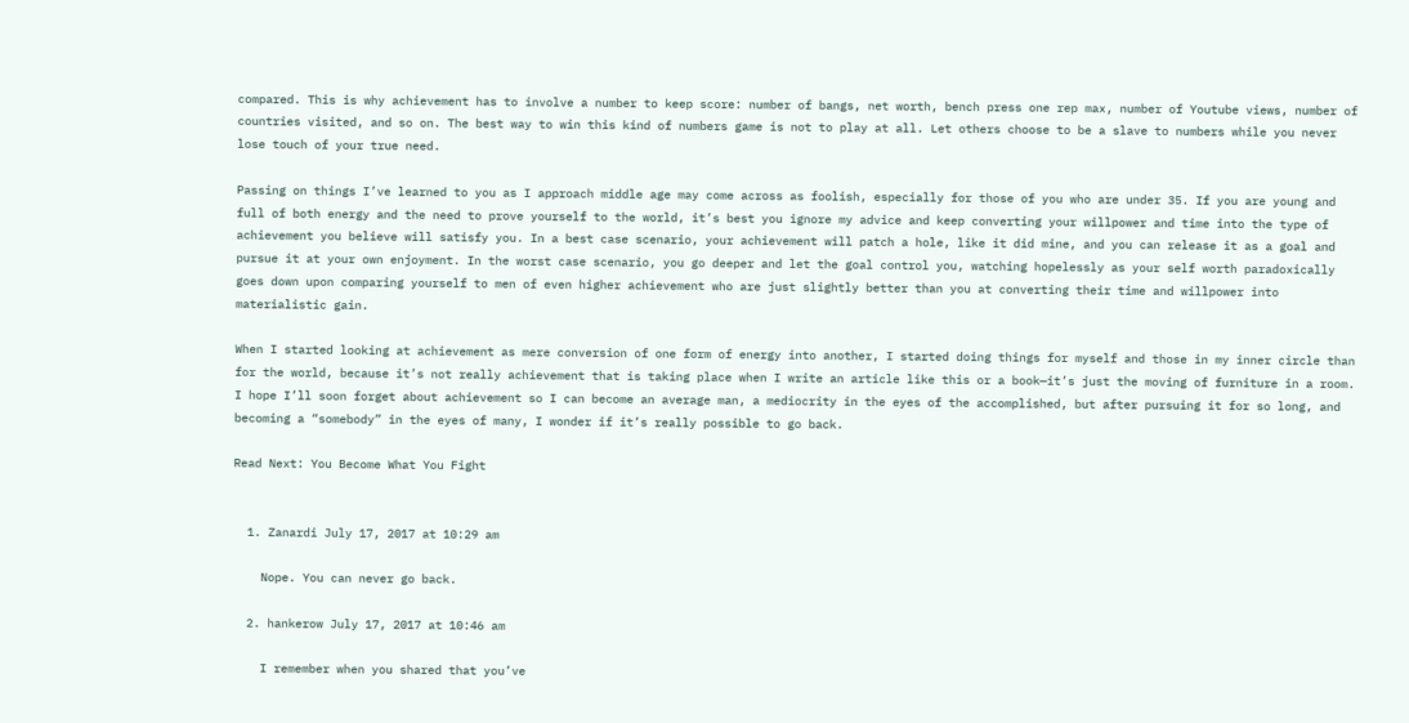compared. This is why achievement has to involve a number to keep score: number of bangs, net worth, bench press one rep max, number of Youtube views, number of countries visited, and so on. The best way to win this kind of numbers game is not to play at all. Let others choose to be a slave to numbers while you never lose touch of your true need.

Passing on things I’ve learned to you as I approach middle age may come across as foolish, especially for those of you who are under 35. If you are young and full of both energy and the need to prove yourself to the world, it’s best you ignore my advice and keep converting your willpower and time into the type of achievement you believe will satisfy you. In a best case scenario, your achievement will patch a hole, like it did mine, and you can release it as a goal and pursue it at your own enjoyment. In the worst case scenario, you go deeper and let the goal control you, watching hopelessly as your self worth paradoxically goes down upon comparing yourself to men of even higher achievement who are just slightly better than you at converting their time and willpower into materialistic gain.

When I started looking at achievement as mere conversion of one form of energy into another, I started doing things for myself and those in my inner circle than for the world, because it’s not really achievement that is taking place when I write an article like this or a book—it’s just the moving of furniture in a room. I hope I’ll soon forget about achievement so I can become an average man, a mediocrity in the eyes of the accomplished, but after pursuing it for so long, and becoming a “somebody” in the eyes of many, I wonder if it’s really possible to go back.

Read Next: You Become What You Fight


  1. Zanardi July 17, 2017 at 10:29 am

    Nope. You can never go back.

  2. hankerow July 17, 2017 at 10:46 am

    I remember when you shared that you’ve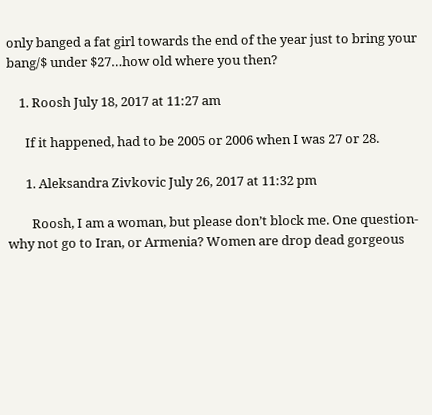only banged a fat girl towards the end of the year just to bring your bang/$ under $27…how old where you then?

    1. Roosh July 18, 2017 at 11:27 am

      If it happened, had to be 2005 or 2006 when I was 27 or 28.

      1. Aleksandra Zivkovic July 26, 2017 at 11:32 pm

        Roosh, I am a woman, but please don’t block me. One question-why not go to Iran, or Armenia? Women are drop dead gorgeous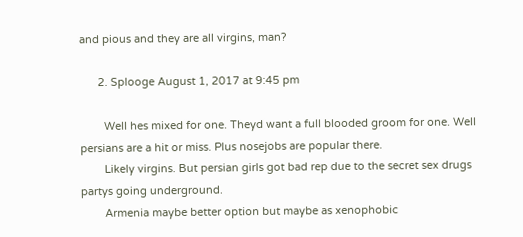and pious and they are all virgins, man?

      2. Splooge August 1, 2017 at 9:45 pm

        Well hes mixed for one. Theyd want a full blooded groom for one. Well persians are a hit or miss. Plus nosejobs are popular there.
        Likely virgins. But persian girls got bad rep due to the secret sex drugs partys going underground.
        Armenia maybe better option but maybe as xenophobic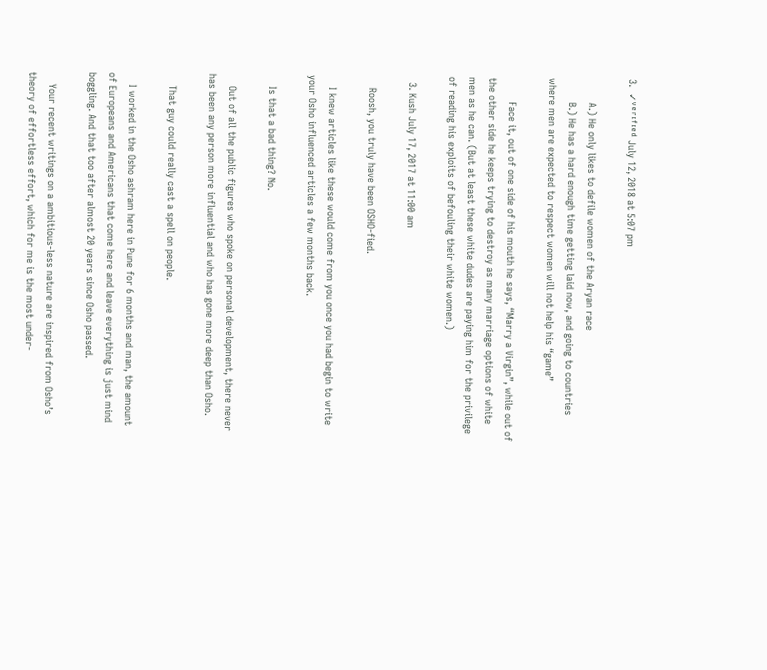3.  ✓ᵛᵉʳᶦᶠᶦᵉᵈ July 12, 2018 at 5:07 pm

        A.) He only likes to defile women of the Aryan race
        B.) He has a hard enough time getting laid now, and going to countries where men are expected to respect women will not help his “game”

        Face it, out of one side of his mouth he says, “Marry a Virgin”, while out of the other side he keeps trying to destroy as many marriage options of white men as he can. (But at least these white dudes are paying him for the privilege of reading his exploits of befouling their white women.)

  3. Kush July 17, 2017 at 11:00 am

    Roosh, you truly have been OSHO-fied.

    I knew articles like these would come from you once you had begin to write your Osho influenced articles a few months back.

    Is that a bad thing? No.

    Out of all the public figures who spoke on personal development, there never has been any person more influential and who has gone more deep than Osho.

    That guy could really cast a spell on people.

    I worked in the Osho ashram here in Pune for 6 months and man, the amount of Europeans and Americans that come here and leave everything is just mind boggling. And that too after almost 20 years since Osho passed.

    Your recent writings on a ambitious-less nature are inspired from Osho’s theory of effortless effort, which for me is the most under-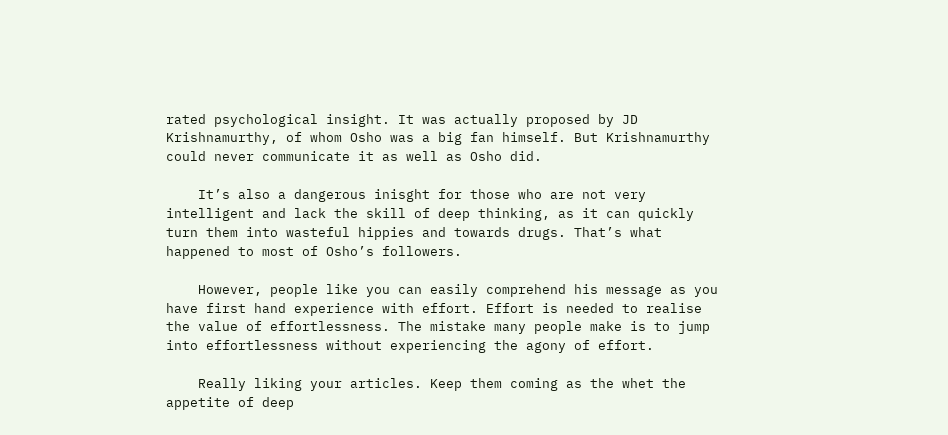rated psychological insight. It was actually proposed by JD Krishnamurthy, of whom Osho was a big fan himself. But Krishnamurthy could never communicate it as well as Osho did.

    It’s also a dangerous inisght for those who are not very intelligent and lack the skill of deep thinking, as it can quickly turn them into wasteful hippies and towards drugs. That’s what happened to most of Osho’s followers.

    However, people like you can easily comprehend his message as you have first hand experience with effort. Effort is needed to realise the value of effortlessness. The mistake many people make is to jump into effortlessness without experiencing the agony of effort.

    Really liking your articles. Keep them coming as the whet the appetite of deep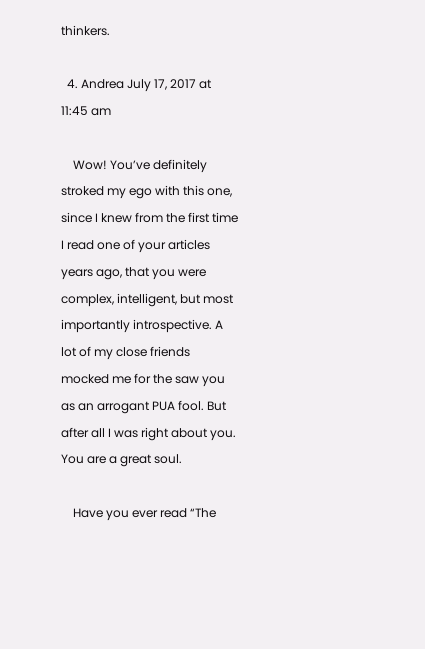thinkers.

  4. Andrea July 17, 2017 at 11:45 am

    Wow! You’ve definitely stroked my ego with this one, since I knew from the first time I read one of your articles years ago, that you were complex, intelligent, but most importantly introspective. A lot of my close friends mocked me for the saw you as an arrogant PUA fool. But after all I was right about you. You are a great soul.

    Have you ever read “The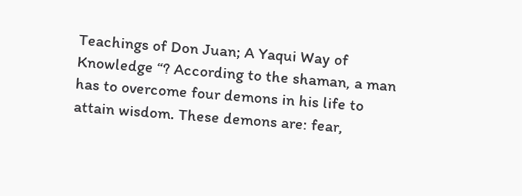Teachings of Don Juan; A Yaqui Way of Knowledge “? According to the shaman, a man has to overcome four demons in his life to attain wisdom. These demons are: fear,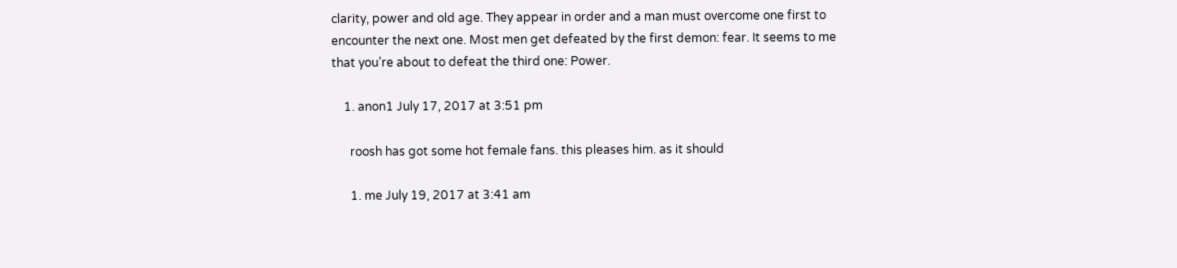clarity, power and old age. They appear in order and a man must overcome one first to encounter the next one. Most men get defeated by the first demon: fear. It seems to me that you’re about to defeat the third one: Power.

    1. anon1 July 17, 2017 at 3:51 pm

      roosh has got some hot female fans. this pleases him. as it should

      1. me July 19, 2017 at 3:41 am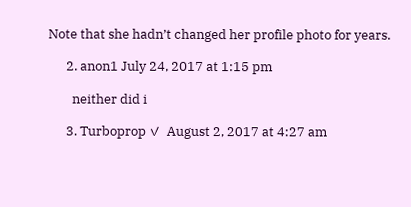Note that she hadn’t changed her profile photo for years.

      2. anon1 July 24, 2017 at 1:15 pm

        neither did i

      3. Turboprop ✓  August 2, 2017 at 4:27 am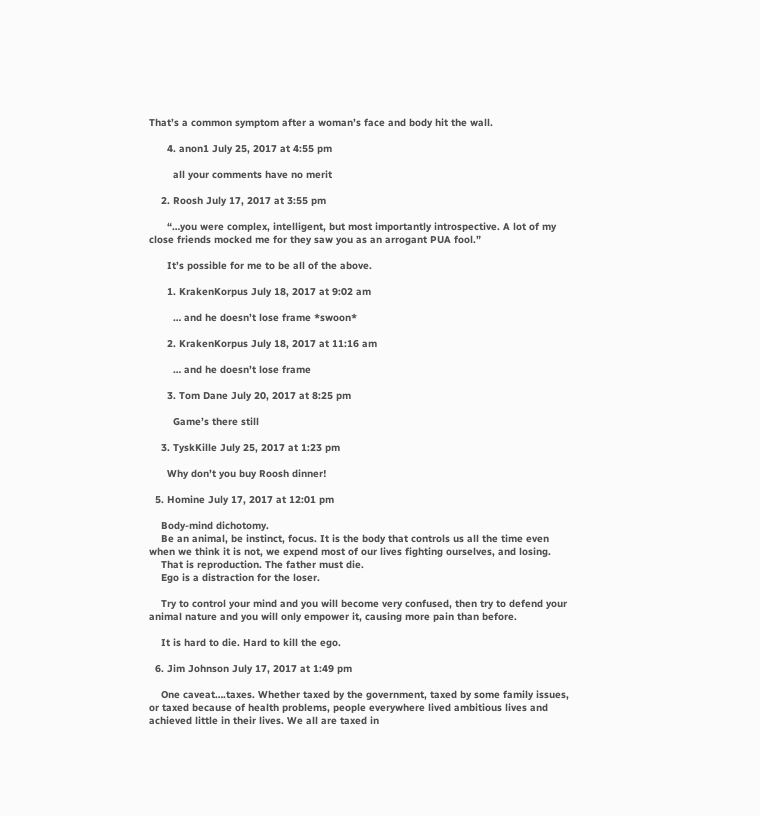That’s a common symptom after a woman’s face and body hit the wall.

      4. anon1 July 25, 2017 at 4:55 pm

        all your comments have no merit

    2. Roosh July 17, 2017 at 3:55 pm

      “…you were complex, intelligent, but most importantly introspective. A lot of my close friends mocked me for they saw you as an arrogant PUA fool.”

      It’s possible for me to be all of the above.

      1. KrakenKorpus July 18, 2017 at 9:02 am

        … and he doesn’t lose frame *swoon*

      2. KrakenKorpus July 18, 2017 at 11:16 am

        … and he doesn’t lose frame

      3. Tom Dane July 20, 2017 at 8:25 pm

        Game’s there still

    3. TyskKille July 25, 2017 at 1:23 pm

      Why don’t you buy Roosh dinner!

  5. Homine July 17, 2017 at 12:01 pm

    Body-mind dichotomy.
    Be an animal, be instinct, focus. It is the body that controls us all the time even when we think it is not, we expend most of our lives fighting ourselves, and losing.
    That is reproduction. The father must die.
    Ego is a distraction for the loser.

    Try to control your mind and you will become very confused, then try to defend your animal nature and you will only empower it, causing more pain than before.

    It is hard to die. Hard to kill the ego.

  6. Jim Johnson July 17, 2017 at 1:49 pm

    One caveat….taxes. Whether taxed by the government, taxed by some family issues, or taxed because of health problems, people everywhere lived ambitious lives and achieved little in their lives. We all are taxed in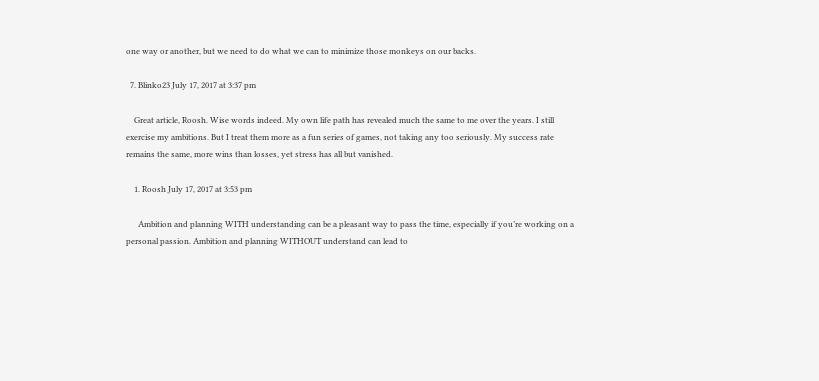one way or another, but we need to do what we can to minimize those monkeys on our backs.

  7. Blinko23 July 17, 2017 at 3:37 pm

    Great article, Roosh. Wise words indeed. My own life path has revealed much the same to me over the years. I still exercise my ambitions. But I treat them more as a fun series of games, not taking any too seriously. My success rate remains the same, more wins than losses, yet stress has all but vanished.

    1. Roosh July 17, 2017 at 3:53 pm

      Ambition and planning WITH understanding can be a pleasant way to pass the time, especially if you’re working on a personal passion. Ambition and planning WITHOUT understand can lead to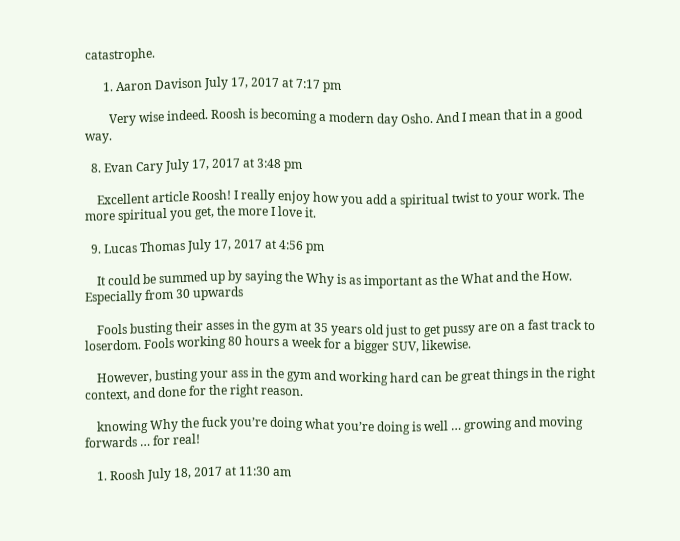catastrophe.

      1. Aaron Davison July 17, 2017 at 7:17 pm

        Very wise indeed. Roosh is becoming a modern day Osho. And I mean that in a good way.

  8. Evan Cary July 17, 2017 at 3:48 pm

    Excellent article Roosh! I really enjoy how you add a spiritual twist to your work. The more spiritual you get, the more I love it.

  9. Lucas Thomas July 17, 2017 at 4:56 pm

    It could be summed up by saying the Why is as important as the What and the How. Especially from 30 upwards

    Fools busting their asses in the gym at 35 years old just to get pussy are on a fast track to loserdom. Fools working 80 hours a week for a bigger SUV, likewise.

    However, busting your ass in the gym and working hard can be great things in the right context, and done for the right reason.

    knowing Why the fuck you’re doing what you’re doing is well … growing and moving forwards … for real!

    1. Roosh July 18, 2017 at 11:30 am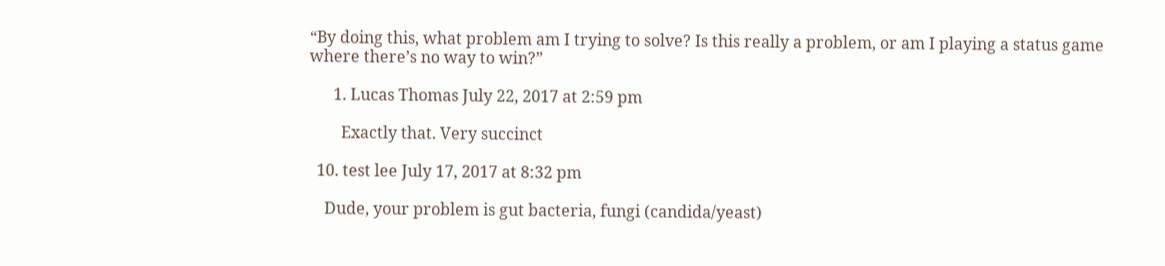“By doing this, what problem am I trying to solve? Is this really a problem, or am I playing a status game where there’s no way to win?”

      1. Lucas Thomas July 22, 2017 at 2:59 pm

        Exactly that. Very succinct

  10. test lee July 17, 2017 at 8:32 pm

    Dude, your problem is gut bacteria, fungi (candida/yeast)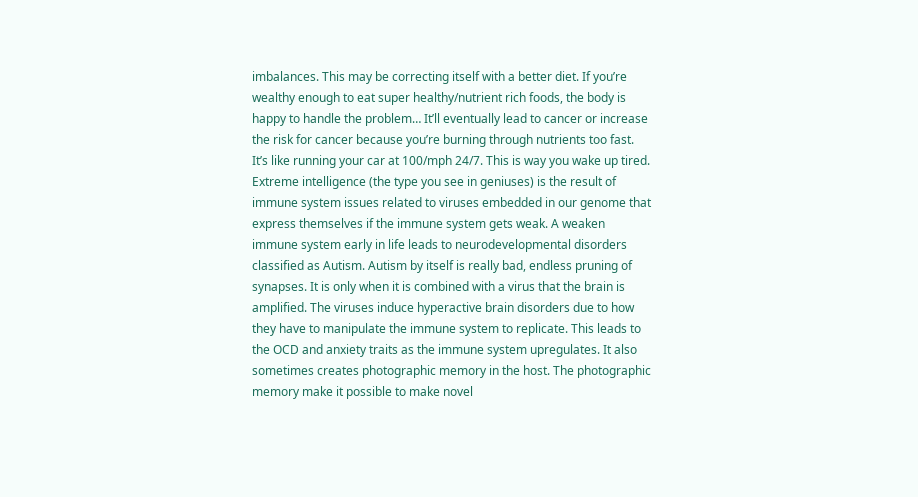imbalances. This may be correcting itself with a better diet. If you’re wealthy enough to eat super healthy/nutrient rich foods, the body is happy to handle the problem… It’ll eventually lead to cancer or increase the risk for cancer because you’re burning through nutrients too fast. It’s like running your car at 100/mph 24/7. This is way you wake up tired. Extreme intelligence (the type you see in geniuses) is the result of immune system issues related to viruses embedded in our genome that express themselves if the immune system gets weak. A weaken immune system early in life leads to neurodevelopmental disorders classified as Autism. Autism by itself is really bad, endless pruning of synapses. It is only when it is combined with a virus that the brain is amplified. The viruses induce hyperactive brain disorders due to how they have to manipulate the immune system to replicate. This leads to the OCD and anxiety traits as the immune system upregulates. It also sometimes creates photographic memory in the host. The photographic memory make it possible to make novel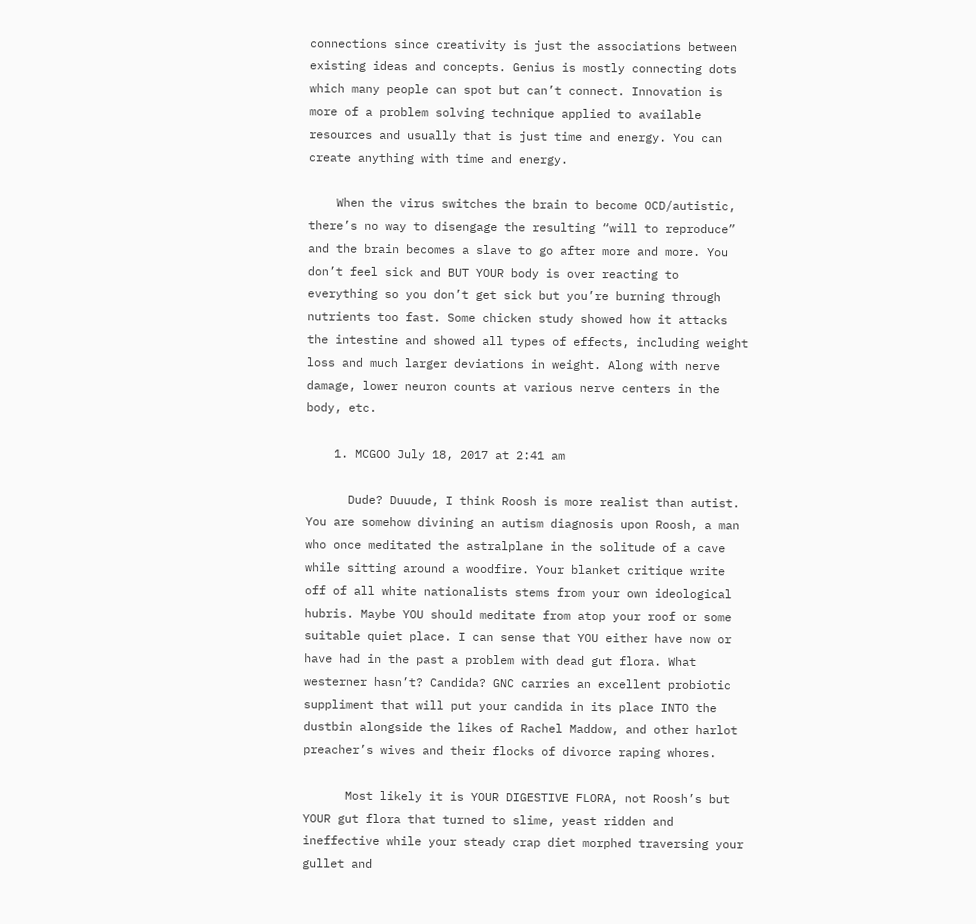connections since creativity is just the associations between existing ideas and concepts. Genius is mostly connecting dots which many people can spot but can’t connect. Innovation is more of a problem solving technique applied to available resources and usually that is just time and energy. You can create anything with time and energy.

    When the virus switches the brain to become OCD/autistic, there’s no way to disengage the resulting “will to reproduce” and the brain becomes a slave to go after more and more. You don’t feel sick and BUT YOUR body is over reacting to everything so you don’t get sick but you’re burning through nutrients too fast. Some chicken study showed how it attacks the intestine and showed all types of effects, including weight loss and much larger deviations in weight. Along with nerve damage, lower neuron counts at various nerve centers in the body, etc.

    1. MCGOO July 18, 2017 at 2:41 am

      Dude? Duuude, I think Roosh is more realist than autist. You are somehow divining an autism diagnosis upon Roosh, a man who once meditated the astralplane in the solitude of a cave while sitting around a woodfire. Your blanket critique write off of all white nationalists stems from your own ideological hubris. Maybe YOU should meditate from atop your roof or some suitable quiet place. I can sense that YOU either have now or have had in the past a problem with dead gut flora. What westerner hasn’t? Candida? GNC carries an excellent probiotic suppliment that will put your candida in its place INTO the dustbin alongside the likes of Rachel Maddow, and other harlot preacher’s wives and their flocks of divorce raping whores.

      Most likely it is YOUR DIGESTIVE FLORA, not Roosh’s but YOUR gut flora that turned to slime, yeast ridden and ineffective while your steady crap diet morphed traversing your gullet and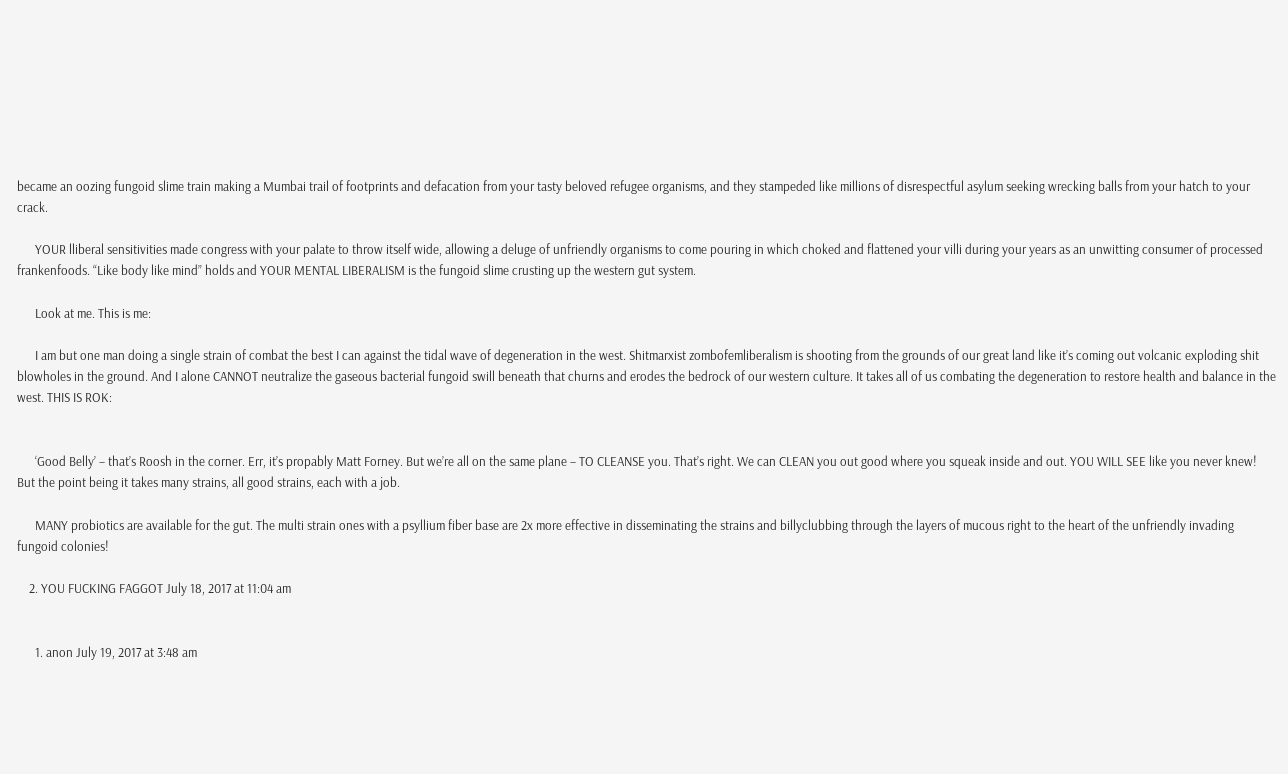became an oozing fungoid slime train making a Mumbai trail of footprints and defacation from your tasty beloved refugee organisms, and they stampeded like millions of disrespectful asylum seeking wrecking balls from your hatch to your crack.

      YOUR lliberal sensitivities made congress with your palate to throw itself wide, allowing a deluge of unfriendly organisms to come pouring in which choked and flattened your villi during your years as an unwitting consumer of processed frankenfoods. “Like body like mind” holds and YOUR MENTAL LIBERALISM is the fungoid slime crusting up the western gut system.

      Look at me. This is me:

      I am but one man doing a single strain of combat the best I can against the tidal wave of degeneration in the west. Shitmarxist zombofemliberalism is shooting from the grounds of our great land like it’s coming out volcanic exploding shit blowholes in the ground. And I alone CANNOT neutralize the gaseous bacterial fungoid swill beneath that churns and erodes the bedrock of our western culture. It takes all of us combating the degeneration to restore health and balance in the west. THIS IS ROK:


      ‘Good Belly’ – that’s Roosh in the corner. Err, it’s propably Matt Forney. But we’re all on the same plane – TO CLEANSE you. That’s right. We can CLEAN you out good where you squeak inside and out. YOU WILL SEE like you never knew! But the point being it takes many strains, all good strains, each with a job.

      MANY probiotics are available for the gut. The multi strain ones with a psyllium fiber base are 2x more effective in disseminating the strains and billyclubbing through the layers of mucous right to the heart of the unfriendly invading fungoid colonies!

    2. YOU FUCKING FAGGOT July 18, 2017 at 11:04 am


      1. anon July 19, 2017 at 3:48 am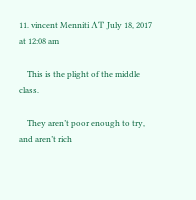11. vincent Menniti ΛΤ July 18, 2017 at 12:08 am

    This is the plight of the middle class.

    They aren’t poor enough to try, and aren’t rich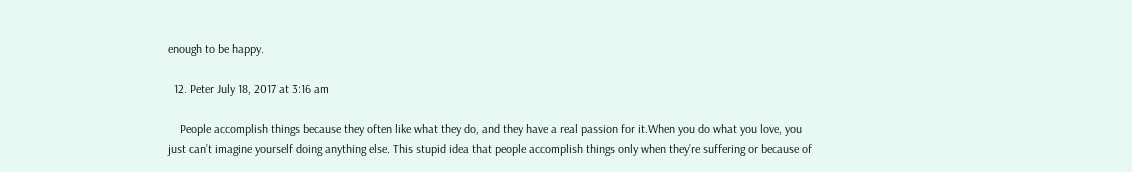enough to be happy.

  12. Peter July 18, 2017 at 3:16 am

    People accomplish things because they often like what they do, and they have a real passion for it.When you do what you love, you just can’t imagine yourself doing anything else. This stupid idea that people accomplish things only when they’re suffering or because of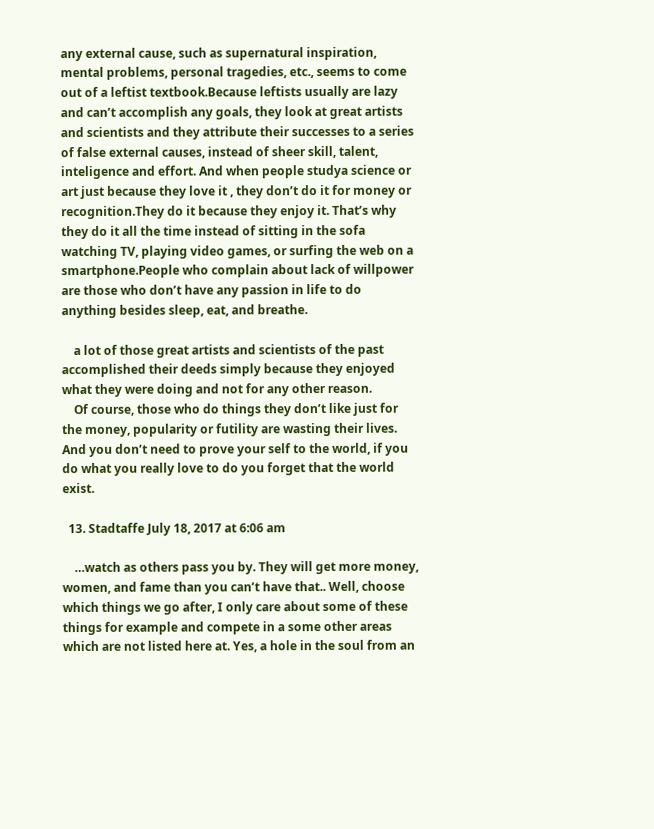any external cause, such as supernatural inspiration, mental problems, personal tragedies, etc., seems to come out of a leftist textbook.Because leftists usually are lazy and can’t accomplish any goals, they look at great artists and scientists and they attribute their successes to a series of false external causes, instead of sheer skill, talent, inteligence and effort. And when people studya science or art just because they love it , they don’t do it for money or recognition.They do it because they enjoy it. That’s why they do it all the time instead of sitting in the sofa watching TV, playing video games, or surfing the web on a smartphone.People who complain about lack of willpower are those who don’t have any passion in life to do anything besides sleep, eat, and breathe.

    a lot of those great artists and scientists of the past accomplished their deeds simply because they enjoyed what they were doing and not for any other reason.
    Of course, those who do things they don’t like just for the money, popularity or futility are wasting their lives. And you don’t need to prove your self to the world, if you do what you really love to do you forget that the world exist.

  13. Stadtaffe July 18, 2017 at 6:06 am

    …watch as others pass you by. They will get more money, women, and fame than you can’t have that.. Well, choose which things we go after, I only care about some of these things for example and compete in a some other areas which are not listed here at. Yes, a hole in the soul from an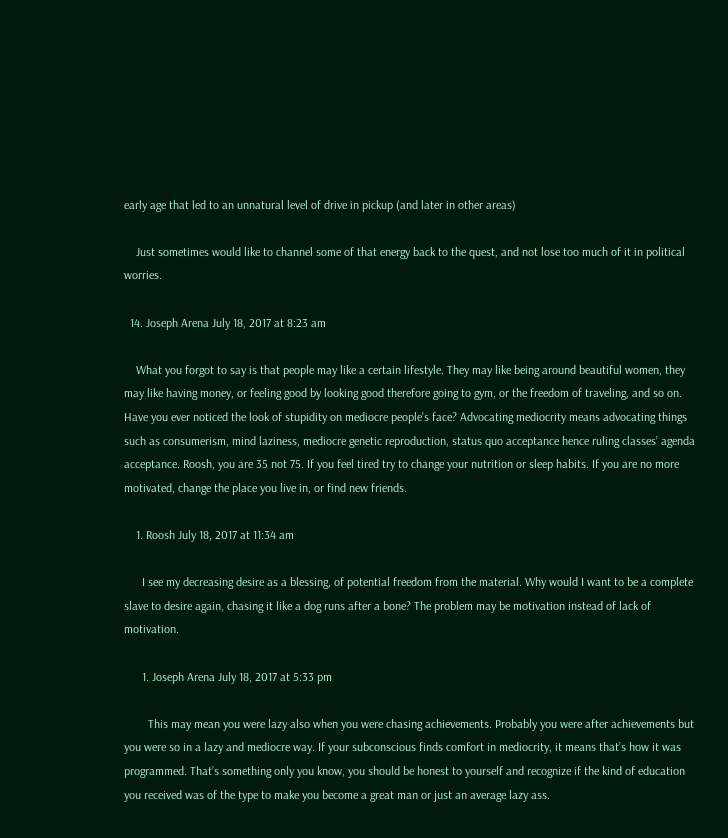early age that led to an unnatural level of drive in pickup (and later in other areas)

    Just sometimes would like to channel some of that energy back to the quest, and not lose too much of it in political worries.

  14. Joseph Arena July 18, 2017 at 8:23 am

    What you forgot to say is that people may like a certain lifestyle. They may like being around beautiful women, they may like having money, or feeling good by looking good therefore going to gym, or the freedom of traveling, and so on. Have you ever noticed the look of stupidity on mediocre people’s face? Advocating mediocrity means advocating things such as consumerism, mind laziness, mediocre genetic reproduction, status quo acceptance hence ruling classes’ agenda acceptance. Roosh, you are 35 not 75. If you feel tired try to change your nutrition or sleep habits. If you are no more motivated, change the place you live in, or find new friends.

    1. Roosh July 18, 2017 at 11:34 am

      I see my decreasing desire as a blessing, of potential freedom from the material. Why would I want to be a complete slave to desire again, chasing it like a dog runs after a bone? The problem may be motivation instead of lack of motivation.

      1. Joseph Arena July 18, 2017 at 5:33 pm

        This may mean you were lazy also when you were chasing achievements. Probably you were after achievements but you were so in a lazy and mediocre way. If your subconscious finds comfort in mediocrity, it means that’s how it was programmed. That’s something only you know, you should be honest to yourself and recognize if the kind of education you received was of the type to make you become a great man or just an average lazy ass.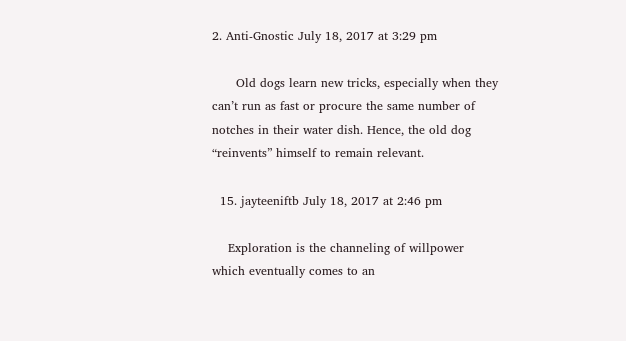2. Anti-Gnostic July 18, 2017 at 3:29 pm

      Old dogs learn new tricks, especially when they can’t run as fast or procure the same number of notches in their water dish. Hence, the old dog “reinvents” himself to remain relevant.

  15. jayteeniftb July 18, 2017 at 2:46 pm

    Exploration is the channeling of willpower which eventually comes to an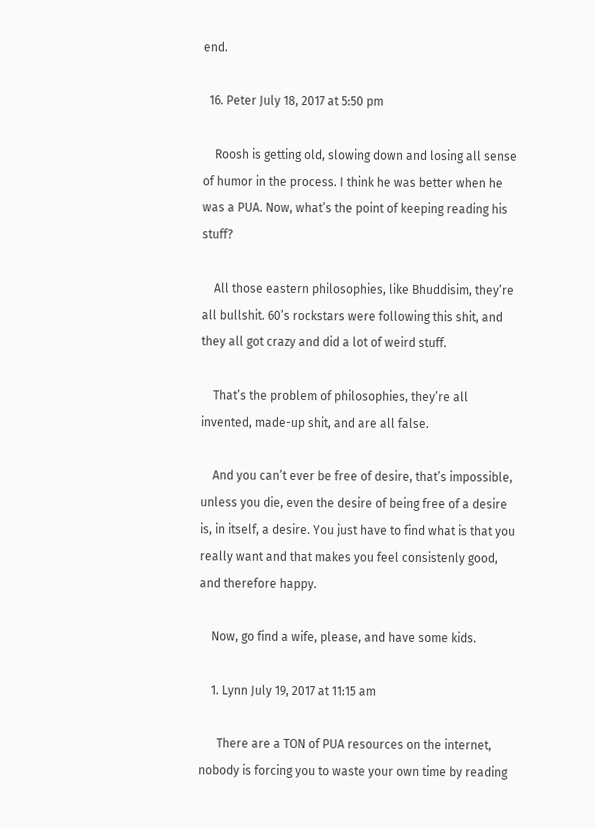end.

  16. Peter July 18, 2017 at 5:50 pm

    Roosh is getting old, slowing down and losing all sense of humor in the process. I think he was better when he was a PUA. Now, what’s the point of keeping reading his stuff?

    All those eastern philosophies, like Bhuddisim, they’re all bullshit. 60’s rockstars were following this shit, and they all got crazy and did a lot of weird stuff.

    That’s the problem of philosophies, they’re all invented, made-up shit, and are all false.

    And you can’t ever be free of desire, that’s impossible, unless you die, even the desire of being free of a desire is, in itself, a desire. You just have to find what is that you really want and that makes you feel consistenly good, and therefore happy.

    Now, go find a wife, please, and have some kids.

    1. Lynn July 19, 2017 at 11:15 am

      There are a TON of PUA resources on the internet, nobody is forcing you to waste your own time by reading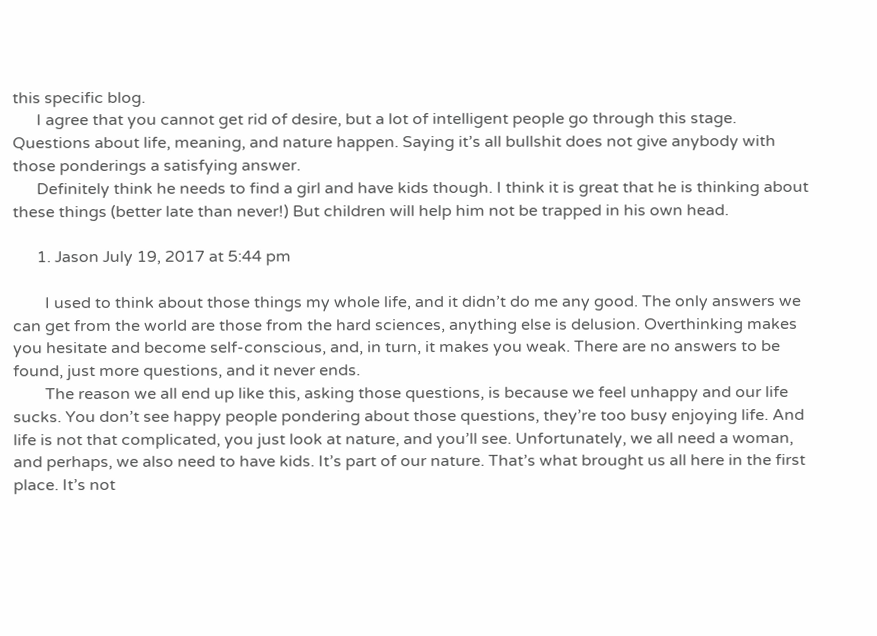this specific blog.
      I agree that you cannot get rid of desire, but a lot of intelligent people go through this stage. Questions about life, meaning, and nature happen. Saying it’s all bullshit does not give anybody with those ponderings a satisfying answer.
      Definitely think he needs to find a girl and have kids though. I think it is great that he is thinking about these things (better late than never!) But children will help him not be trapped in his own head.

      1. Jason July 19, 2017 at 5:44 pm

        I used to think about those things my whole life, and it didn’t do me any good. The only answers we can get from the world are those from the hard sciences, anything else is delusion. Overthinking makes you hesitate and become self-conscious, and, in turn, it makes you weak. There are no answers to be found, just more questions, and it never ends.
        The reason we all end up like this, asking those questions, is because we feel unhappy and our life sucks. You don’t see happy people pondering about those questions, they’re too busy enjoying life. And life is not that complicated, you just look at nature, and you’ll see. Unfortunately, we all need a woman, and perhaps, we also need to have kids. It’s part of our nature. That’s what brought us all here in the first place. It’s not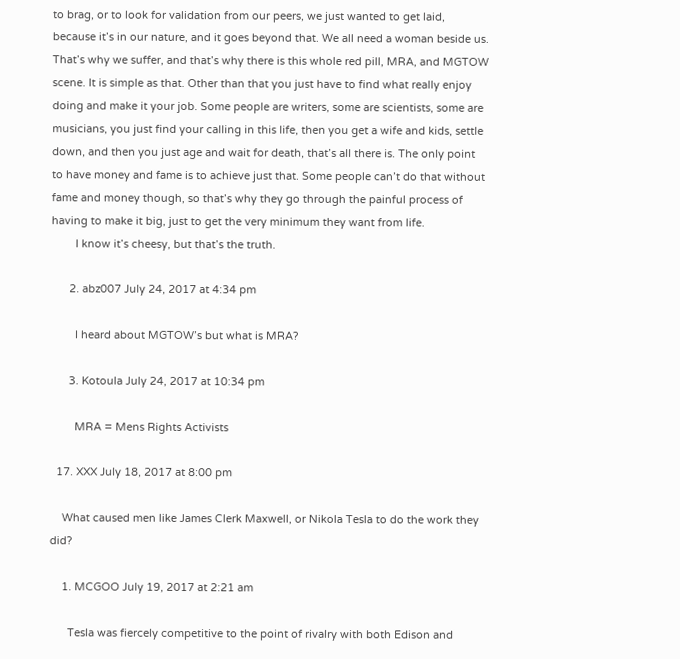to brag, or to look for validation from our peers, we just wanted to get laid, because it’s in our nature, and it goes beyond that. We all need a woman beside us. That’s why we suffer, and that’s why there is this whole red pill, MRA, and MGTOW scene. It is simple as that. Other than that you just have to find what really enjoy doing and make it your job. Some people are writers, some are scientists, some are musicians, you just find your calling in this life, then you get a wife and kids, settle down, and then you just age and wait for death, that’s all there is. The only point to have money and fame is to achieve just that. Some people can’t do that without fame and money though, so that’s why they go through the painful process of having to make it big, just to get the very minimum they want from life.
        I know it’s cheesy, but that’s the truth.

      2. abz007 July 24, 2017 at 4:34 pm

        I heard about MGTOW’s but what is MRA?

      3. Kotoula July 24, 2017 at 10:34 pm

        MRA = Mens Rights Activists

  17. XXX July 18, 2017 at 8:00 pm

    What caused men like James Clerk Maxwell, or Nikola Tesla to do the work they did?

    1. MCGOO July 19, 2017 at 2:21 am

      Tesla was fiercely competitive to the point of rivalry with both Edison and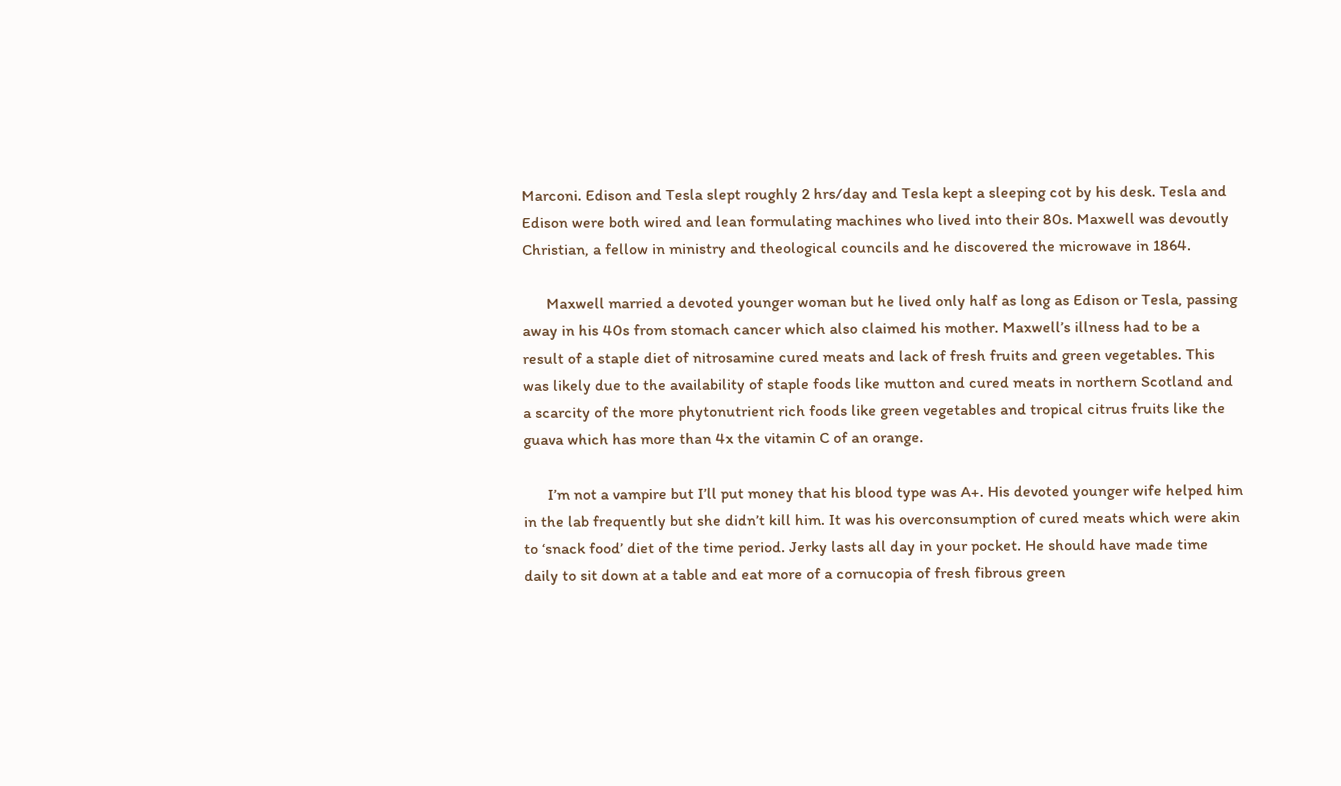Marconi. Edison and Tesla slept roughly 2 hrs/day and Tesla kept a sleeping cot by his desk. Tesla and Edison were both wired and lean formulating machines who lived into their 80s. Maxwell was devoutly Christian, a fellow in ministry and theological councils and he discovered the microwave in 1864.

      Maxwell married a devoted younger woman but he lived only half as long as Edison or Tesla, passing away in his 40s from stomach cancer which also claimed his mother. Maxwell’s illness had to be a result of a staple diet of nitrosamine cured meats and lack of fresh fruits and green vegetables. This was likely due to the availability of staple foods like mutton and cured meats in northern Scotland and a scarcity of the more phytonutrient rich foods like green vegetables and tropical citrus fruits like the guava which has more than 4x the vitamin C of an orange.

      I’m not a vampire but I’ll put money that his blood type was A+. His devoted younger wife helped him in the lab frequently but she didn’t kill him. It was his overconsumption of cured meats which were akin to ‘snack food’ diet of the time period. Jerky lasts all day in your pocket. He should have made time daily to sit down at a table and eat more of a cornucopia of fresh fibrous green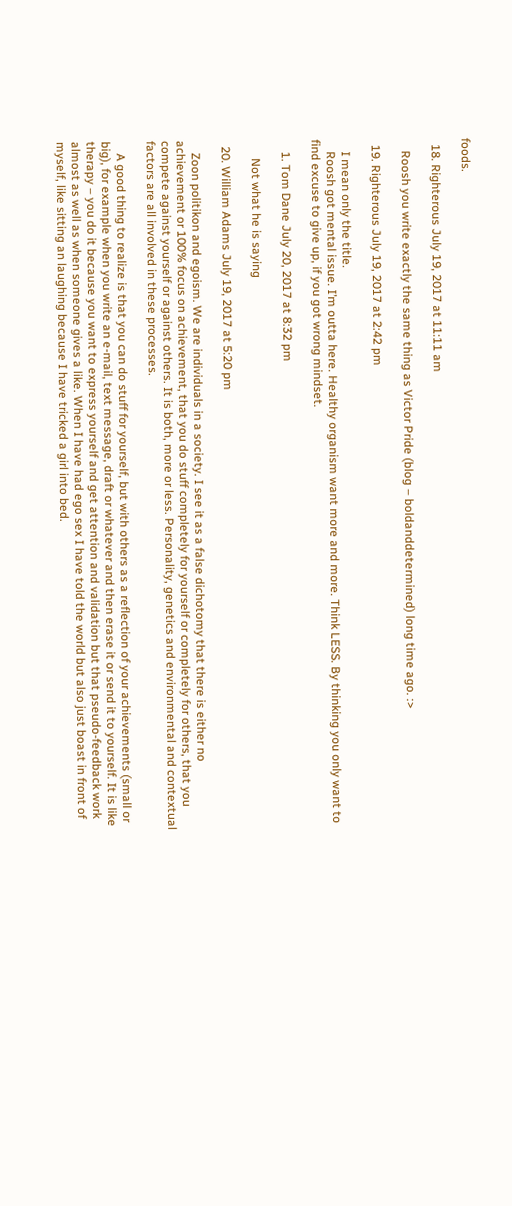foods.

  18. Righterous July 19, 2017 at 11:11 am

    Roosh you write exactly the same thing as Victor Pride (blog – boldanddetermined) long time ago. :>

  19. Righterous July 19, 2017 at 2:42 pm

    I mean only the title.
    Roosh got mental issue. I’m outta here. Healthy organism want more and more. Think LESS. By thinking you only want to find excuse to give up, if you got wrong mindset.

    1. Tom Dane July 20, 2017 at 8:32 pm

      Not what he is saying

  20. William Adams July 19, 2017 at 5:20 pm

    Zoon politikon and egoism. We are individuals in a society. I see it as a false dichotomy that there is either no achievement or 100% focus on achievement, that you do stuff completely for yourself or completely for others, that you compete against yourself or against others. It is both, more or less. Personality, genetics and environmental and contextual factors are all involved in these processes.

    A good thing to realize is that you can do stuff for yourself, but with others as a reflection of your achievements (small or big), for example when you write an e-mail, text message, draft or whatever and then erase it or send it to yourself. It is like therapy – you do it because you want to express yourself and get attention and validation but that pseudo-feedback work almost as well as when someone gives a like. When I have had ego sex I have told the world but also just boast in front of myself, like sitting an laughing because I have tricked a girl into bed.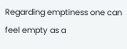Regarding emptiness one can feel empty as a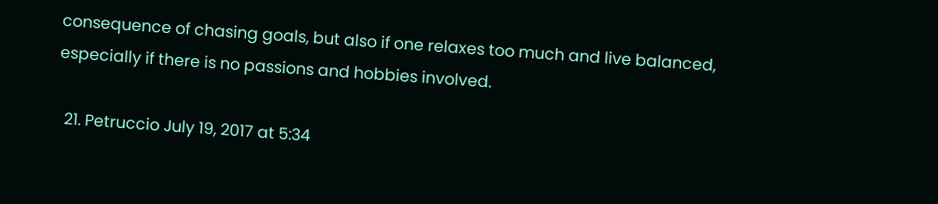consequence of chasing goals, but also if one relaxes too much and live balanced, especially if there is no passions and hobbies involved.

  21. Petruccio July 19, 2017 at 5:34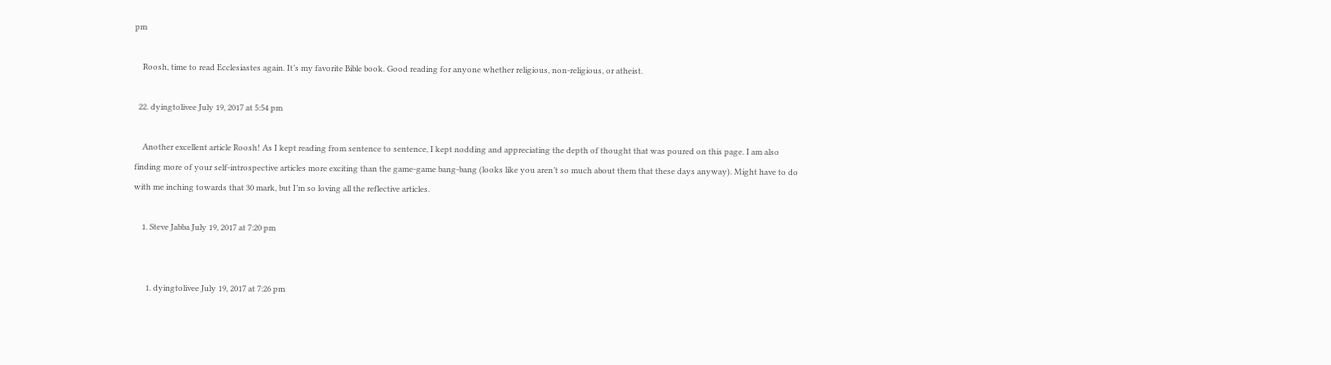pm

    Roosh, time to read Ecclesiastes again. It’s my favorite Bible book. Good reading for anyone whether religious, non-religious, or atheist.

  22. dyingtolivee July 19, 2017 at 5:54 pm

    Another excellent article Roosh! As I kept reading from sentence to sentence, I kept nodding and appreciating the depth of thought that was poured on this page. I am also finding more of your self-introspective articles more exciting than the game-game bang-bang (looks like you aren’t so much about them that these days anyway). Might have to do with me inching towards that 30 mark, but I’m so loving all the reflective articles.

    1. Steve Jabba July 19, 2017 at 7:20 pm


      1. dyingtolivee July 19, 2017 at 7:26 pm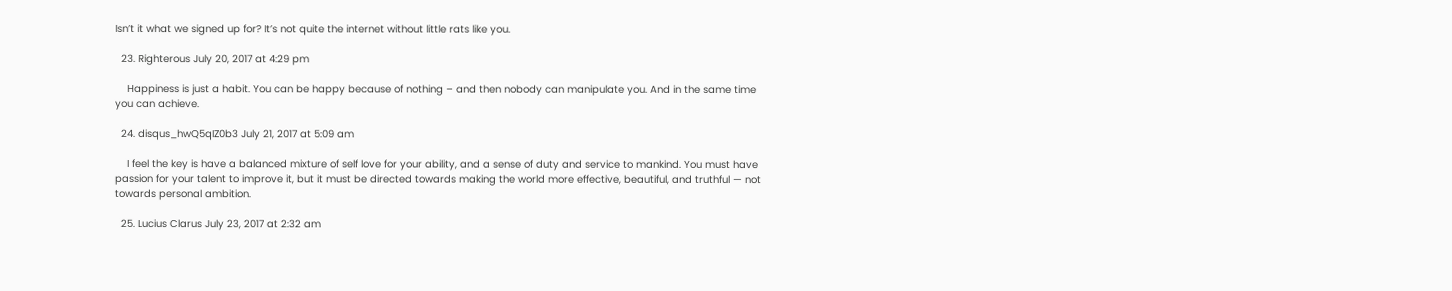Isn’t it what we signed up for? It’s not quite the internet without little rats like you.

  23. Righterous July 20, 2017 at 4:29 pm

    Happiness is just a habit. You can be happy because of nothing – and then nobody can manipulate you. And in the same time you can achieve.

  24. disqus_hwQ5qIZ0b3 July 21, 2017 at 5:09 am

    I feel the key is have a balanced mixture of self love for your ability, and a sense of duty and service to mankind. You must have passion for your talent to improve it, but it must be directed towards making the world more effective, beautiful, and truthful — not towards personal ambition.

  25. Lucius Clarus July 23, 2017 at 2:32 am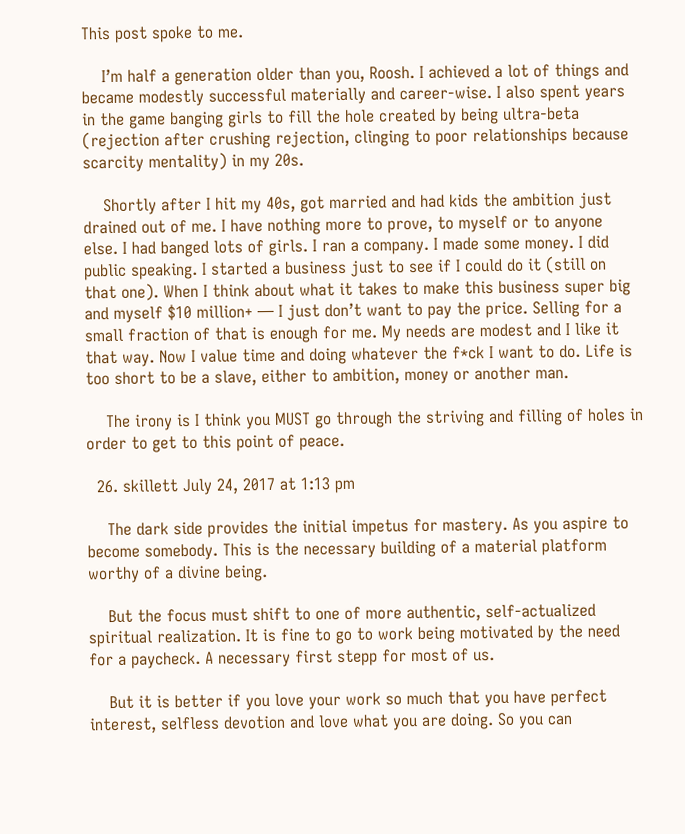This post spoke to me.

    I’m half a generation older than you, Roosh. I achieved a lot of things and became modestly successful materially and career-wise. I also spent years in the game banging girls to fill the hole created by being ultra-beta (rejection after crushing rejection, clinging to poor relationships because scarcity mentality) in my 20s.

    Shortly after I hit my 40s, got married and had kids the ambition just drained out of me. I have nothing more to prove, to myself or to anyone else. I had banged lots of girls. I ran a company. I made some money. I did public speaking. I started a business just to see if I could do it (still on that one). When I think about what it takes to make this business super big and myself $10 million+ — I just don’t want to pay the price. Selling for a small fraction of that is enough for me. My needs are modest and I like it that way. Now I value time and doing whatever the f*ck I want to do. Life is too short to be a slave, either to ambition, money or another man.

    The irony is I think you MUST go through the striving and filling of holes in order to get to this point of peace.

  26. skillett July 24, 2017 at 1:13 pm

    The dark side provides the initial impetus for mastery. As you aspire to become somebody. This is the necessary building of a material platform worthy of a divine being.

    But the focus must shift to one of more authentic, self-actualized spiritual realization. It is fine to go to work being motivated by the need for a paycheck. A necessary first stepp for most of us.

    But it is better if you love your work so much that you have perfect interest, selfless devotion and love what you are doing. So you can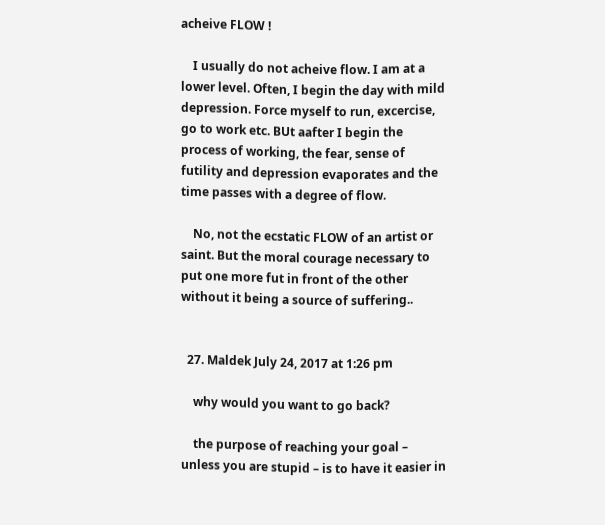acheive FLOW !

    I usually do not acheive flow. I am at a lower level. Often, I begin the day with mild depression. Force myself to run, excercise, go to work etc. BUt aafter I begin the process of working, the fear, sense of futility and depression evaporates and the time passes with a degree of flow.

    No, not the ecstatic FLOW of an artist or saint. But the moral courage necessary to put one more fut in front of the other without it being a source of suffering..


  27. Maldek July 24, 2017 at 1:26 pm

    why would you want to go back?

    the purpose of reaching your goal – unless you are stupid – is to have it easier in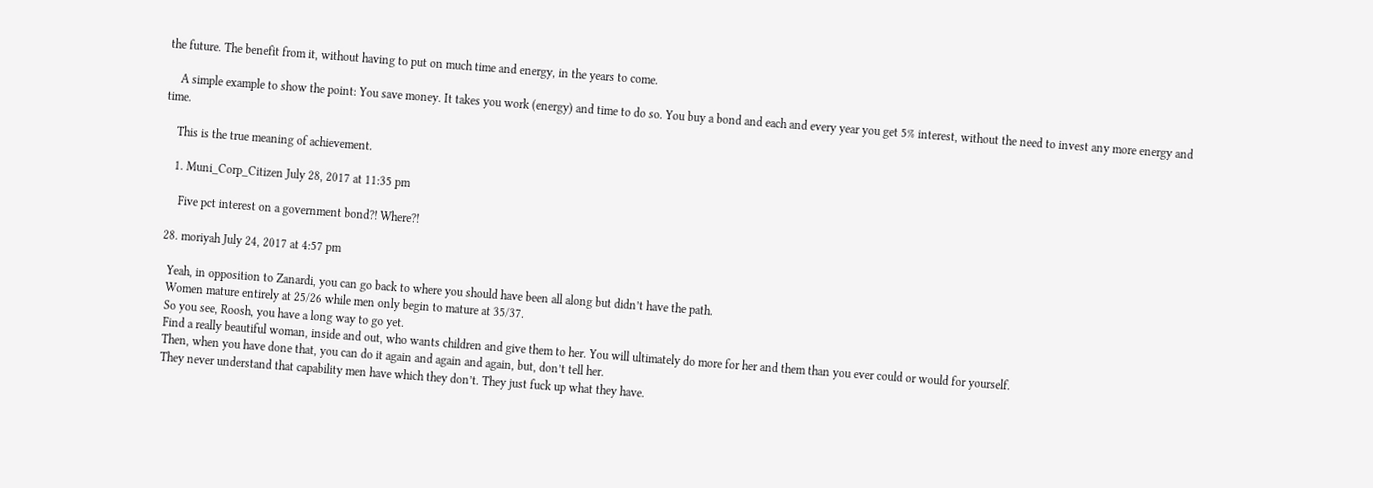the future. The benefit from it, without having to put on much time and energy, in the years to come.

    A simple example to show the point: You save money. It takes you work (energy) and time to do so. You buy a bond and each and every year you get 5% interest, without the need to invest any more energy and time.

    This is the true meaning of achievement.

    1. Muni_Corp_Citizen July 28, 2017 at 11:35 pm

      Five pct interest on a government bond?! Where?!

  28. moriyah July 24, 2017 at 4:57 pm

    Yeah, in opposition to Zanardi, you can go back to where you should have been all along but didn’t have the path.
    Women mature entirely at 25/26 while men only begin to mature at 35/37.
    So you see, Roosh, you have a long way to go yet.
    Find a really beautiful woman, inside and out, who wants children and give them to her. You will ultimately do more for her and them than you ever could or would for yourself.
    Then, when you have done that, you can do it again and again and again, but, don’t tell her.
    They never understand that capability men have which they don’t. They just fuck up what they have.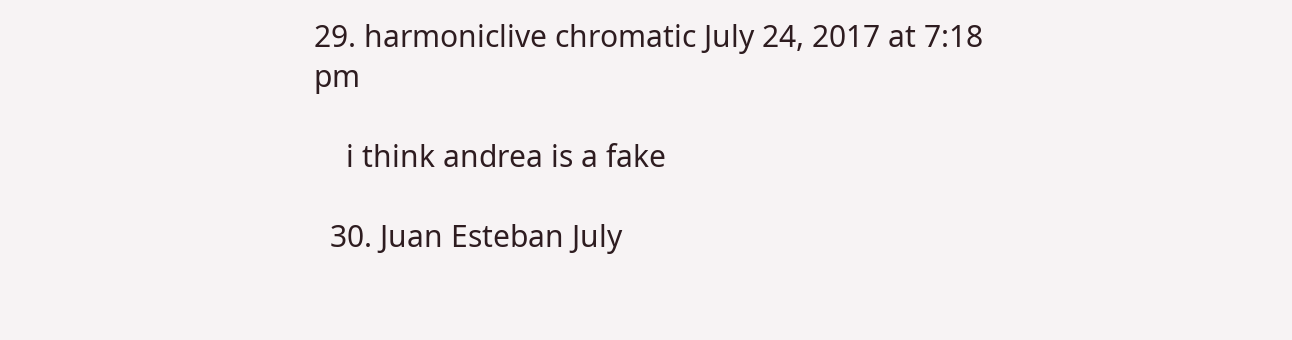29. harmoniclive chromatic July 24, 2017 at 7:18 pm

    i think andrea is a fake

  30. Juan Esteban July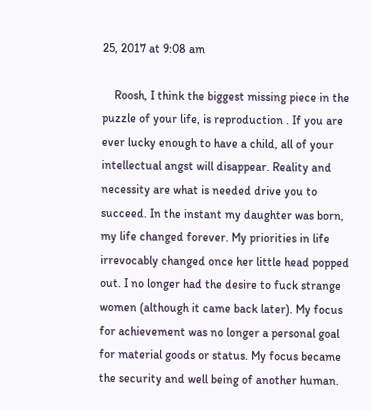25, 2017 at 9:08 am

    Roosh, I think the biggest missing piece in the puzzle of your life, is reproduction . If you are ever lucky enough to have a child, all of your intellectual angst will disappear. Reality and necessity are what is needed drive you to succeed. In the instant my daughter was born, my life changed forever. My priorities in life irrevocably changed once her little head popped out. I no longer had the desire to fuck strange women (although it came back later). My focus for achievement was no longer a personal goal for material goods or status. My focus became the security and well being of another human.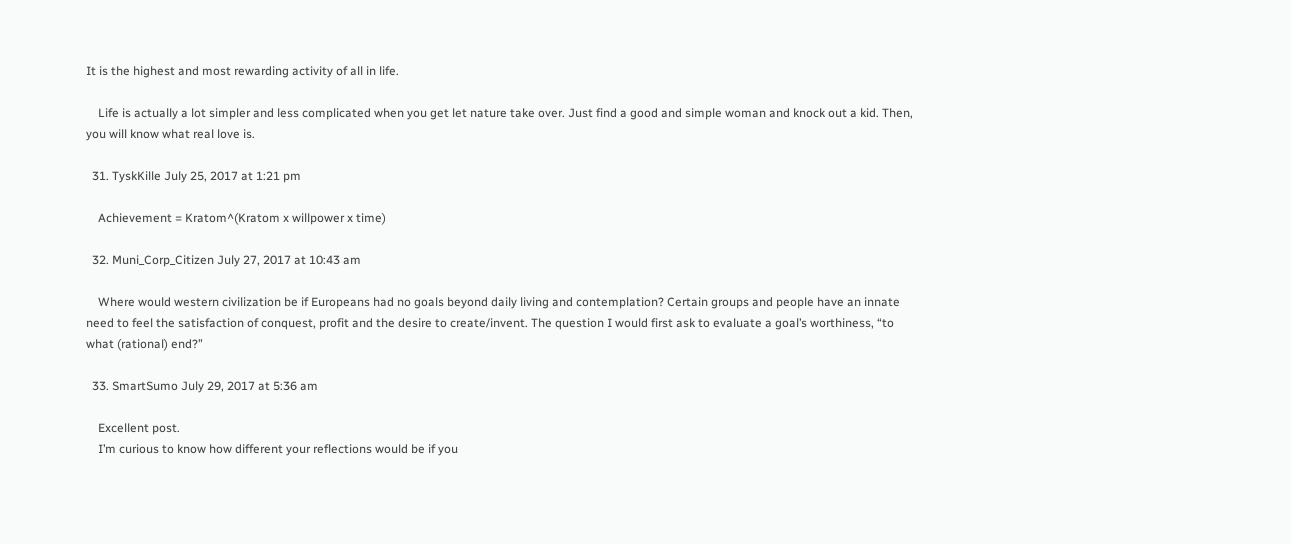It is the highest and most rewarding activity of all in life.

    Life is actually a lot simpler and less complicated when you get let nature take over. Just find a good and simple woman and knock out a kid. Then, you will know what real love is.

  31. TyskKille July 25, 2017 at 1:21 pm

    Achievement = Kratom^(Kratom x willpower x time)

  32. Muni_Corp_Citizen July 27, 2017 at 10:43 am

    Where would western civilization be if Europeans had no goals beyond daily living and contemplation? Certain groups and people have an innate need to feel the satisfaction of conquest, profit and the desire to create/invent. The question I would first ask to evaluate a goal’s worthiness, “to what (rational) end?”

  33. SmartSumo July 29, 2017 at 5:36 am

    Excellent post.
    I’m curious to know how different your reflections would be if you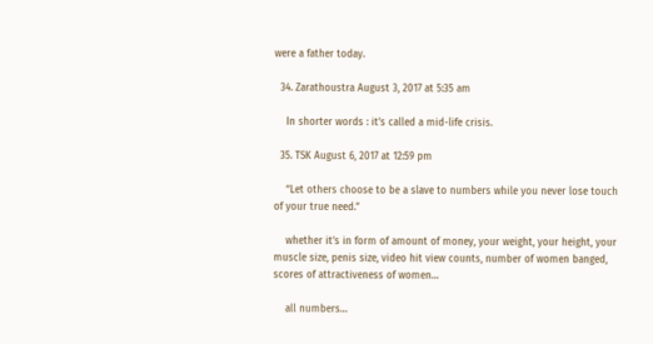were a father today.

  34. Zarathoustra August 3, 2017 at 5:35 am

    In shorter words : it’s called a mid-life crisis.

  35. TSK August 6, 2017 at 12:59 pm

    “Let others choose to be a slave to numbers while you never lose touch of your true need.”

    whether it’s in form of amount of money, your weight, your height, your muscle size, penis size, video hit view counts, number of women banged, scores of attractiveness of women…

    all numbers…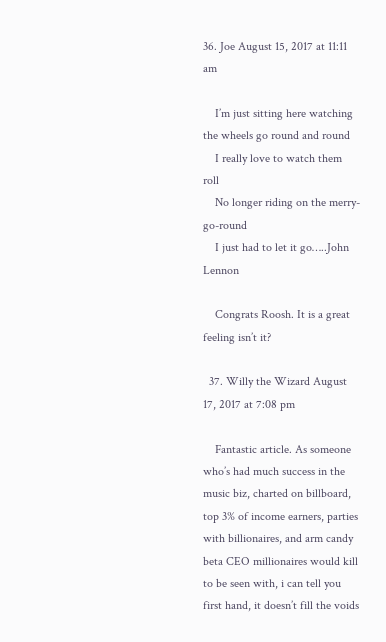36. Joe August 15, 2017 at 11:11 am

    I’m just sitting here watching the wheels go round and round
    I really love to watch them roll
    No longer riding on the merry-go-round
    I just had to let it go…..John Lennon

    Congrats Roosh. It is a great feeling isn’t it?

  37. Willy the Wizard August 17, 2017 at 7:08 pm

    Fantastic article. As someone who’s had much success in the music biz, charted on billboard, top 3% of income earners, parties with billionaires, and arm candy beta CEO millionaires would kill to be seen with, i can tell you first hand, it doesn’t fill the voids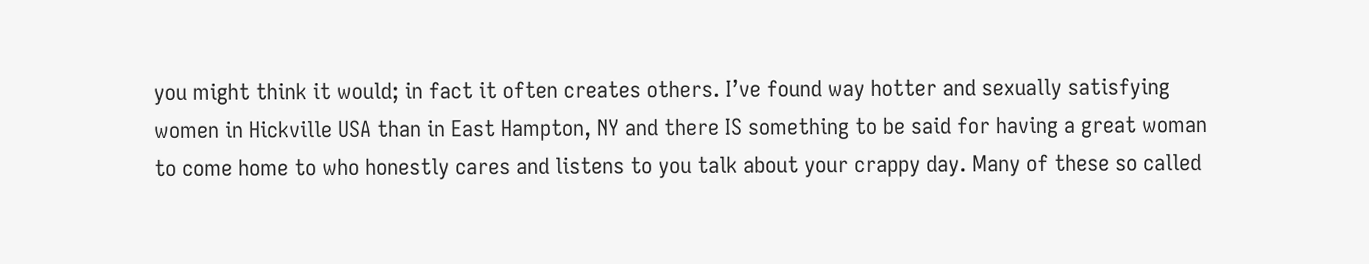you might think it would; in fact it often creates others. I’ve found way hotter and sexually satisfying women in Hickville USA than in East Hampton, NY and there IS something to be said for having a great woman to come home to who honestly cares and listens to you talk about your crappy day. Many of these so called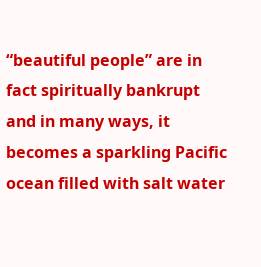“beautiful people” are in fact spiritually bankrupt and in many ways, it becomes a sparkling Pacific ocean filled with salt water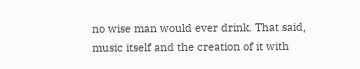no wise man would ever drink. That said, music itself and the creation of it with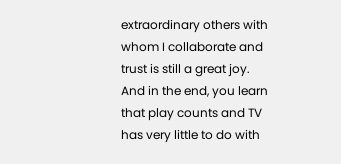extraordinary others with whom I collaborate and trust is still a great joy. And in the end, you learn that play counts and TV has very little to do with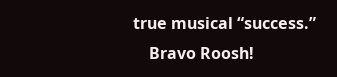true musical “success.”
    Bravo Roosh!